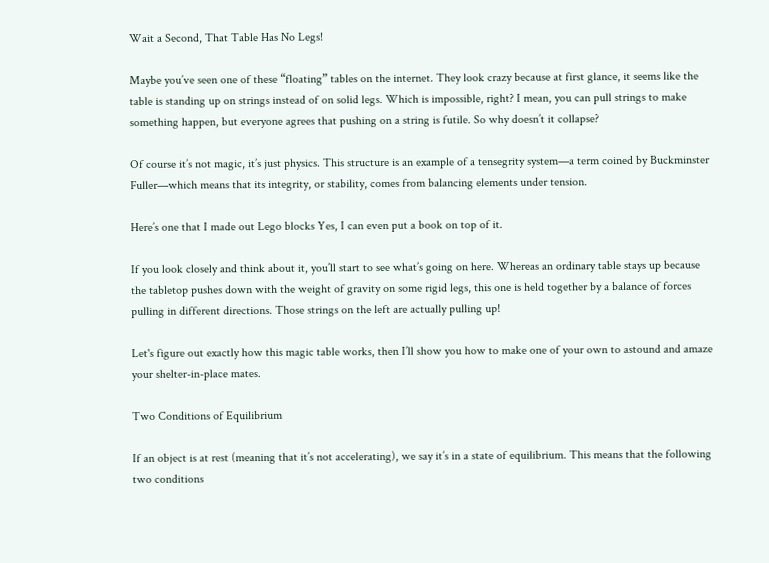Wait a Second, That Table Has No Legs!

Maybe you’ve seen one of these “floating” tables on the internet. They look crazy because at first glance, it seems like the table is standing up on strings instead of on solid legs. Which is impossible, right? I mean, you can pull strings to make something happen, but everyone agrees that pushing on a string is futile. So why doesn’t it collapse?

Of course it’s not magic, it’s just physics. This structure is an example of a tensegrity system—a term coined by Buckminster Fuller—which means that its integrity, or stability, comes from balancing elements under tension.

Here’s one that I made out Lego blocks Yes, I can even put a book on top of it.

If you look closely and think about it, you’ll start to see what’s going on here. Whereas an ordinary table stays up because the tabletop pushes down with the weight of gravity on some rigid legs, this one is held together by a balance of forces pulling in different directions. Those strings on the left are actually pulling up!

Let's figure out exactly how this magic table works, then I’ll show you how to make one of your own to astound and amaze your shelter-in-place mates.

Two Conditions of Equilibrium

If an object is at rest (meaning that it’s not accelerating), we say it’s in a state of equilibrium. This means that the following two conditions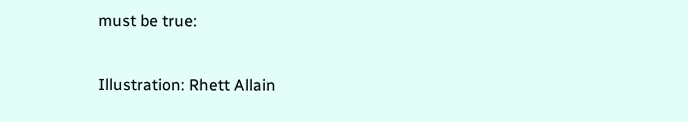must be true:

Illustration: Rhett Allain